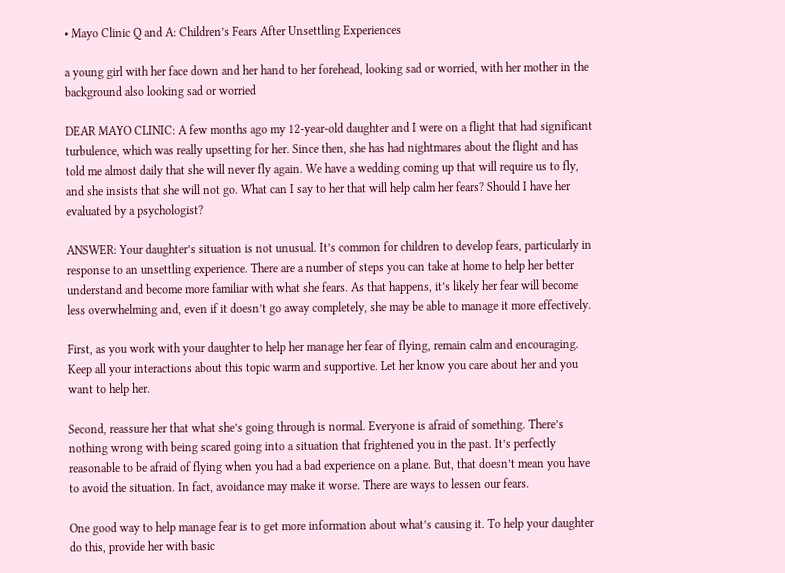• Mayo Clinic Q and A: Children’s Fears After Unsettling Experiences

a young girl with her face down and her hand to her forehead, looking sad or worried, with her mother in the background also looking sad or worried

DEAR MAYO CLINIC: A few months ago my 12-year-old daughter and I were on a flight that had significant turbulence, which was really upsetting for her. Since then, she has had nightmares about the flight and has told me almost daily that she will never fly again. We have a wedding coming up that will require us to fly, and she insists that she will not go. What can I say to her that will help calm her fears? Should I have her evaluated by a psychologist?

ANSWER: Your daughter’s situation is not unusual. It’s common for children to develop fears, particularly in response to an unsettling experience. There are a number of steps you can take at home to help her better understand and become more familiar with what she fears. As that happens, it’s likely her fear will become less overwhelming and, even if it doesn’t go away completely, she may be able to manage it more effectively.

First, as you work with your daughter to help her manage her fear of flying, remain calm and encouraging. Keep all your interactions about this topic warm and supportive. Let her know you care about her and you want to help her.

Second, reassure her that what she’s going through is normal. Everyone is afraid of something. There’s nothing wrong with being scared going into a situation that frightened you in the past. It’s perfectly reasonable to be afraid of flying when you had a bad experience on a plane. But, that doesn’t mean you have to avoid the situation. In fact, avoidance may make it worse. There are ways to lessen our fears.

One good way to help manage fear is to get more information about what’s causing it. To help your daughter do this, provide her with basic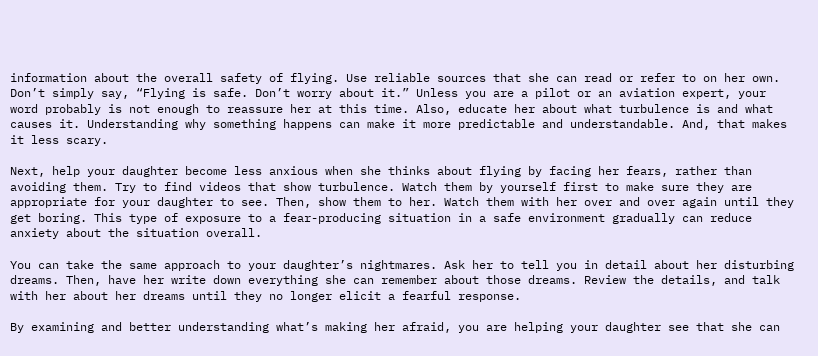information about the overall safety of flying. Use reliable sources that she can read or refer to on her own. Don’t simply say, “Flying is safe. Don’t worry about it.” Unless you are a pilot or an aviation expert, your word probably is not enough to reassure her at this time. Also, educate her about what turbulence is and what causes it. Understanding why something happens can make it more predictable and understandable. And, that makes it less scary.

Next, help your daughter become less anxious when she thinks about flying by facing her fears, rather than avoiding them. Try to find videos that show turbulence. Watch them by yourself first to make sure they are appropriate for your daughter to see. Then, show them to her. Watch them with her over and over again until they get boring. This type of exposure to a fear-producing situation in a safe environment gradually can reduce anxiety about the situation overall.

You can take the same approach to your daughter’s nightmares. Ask her to tell you in detail about her disturbing dreams. Then, have her write down everything she can remember about those dreams. Review the details, and talk with her about her dreams until they no longer elicit a fearful response.

By examining and better understanding what’s making her afraid, you are helping your daughter see that she can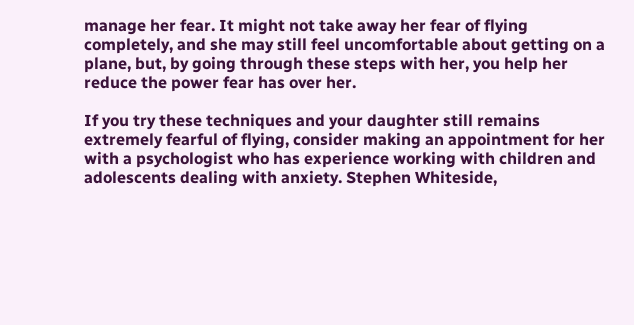manage her fear. It might not take away her fear of flying completely, and she may still feel uncomfortable about getting on a plane, but, by going through these steps with her, you help her reduce the power fear has over her.

If you try these techniques and your daughter still remains extremely fearful of flying, consider making an appointment for her with a psychologist who has experience working with children and adolescents dealing with anxiety. Stephen Whiteside,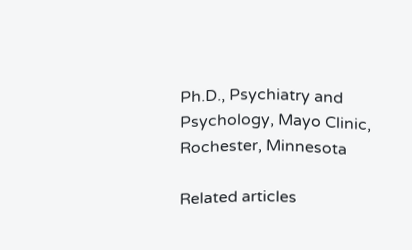Ph.D., Psychiatry and Psychology, Mayo Clinic, Rochester, Minnesota

Related articles